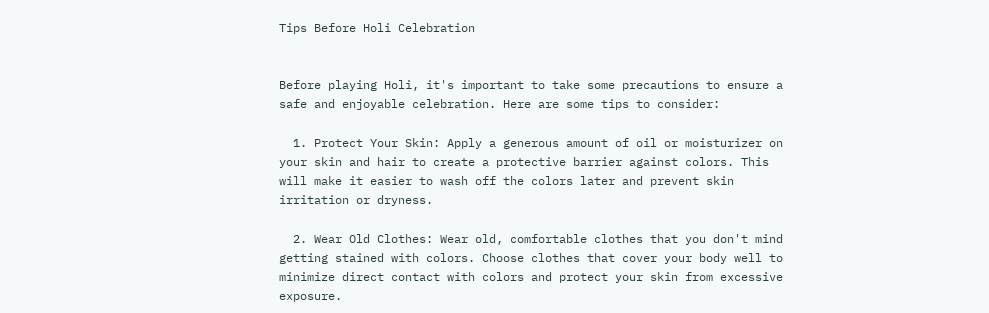Tips Before Holi Celebration


Before playing Holi, it's important to take some precautions to ensure a safe and enjoyable celebration. Here are some tips to consider:

  1. Protect Your Skin: Apply a generous amount of oil or moisturizer on your skin and hair to create a protective barrier against colors. This will make it easier to wash off the colors later and prevent skin irritation or dryness.

  2. Wear Old Clothes: Wear old, comfortable clothes that you don't mind getting stained with colors. Choose clothes that cover your body well to minimize direct contact with colors and protect your skin from excessive exposure.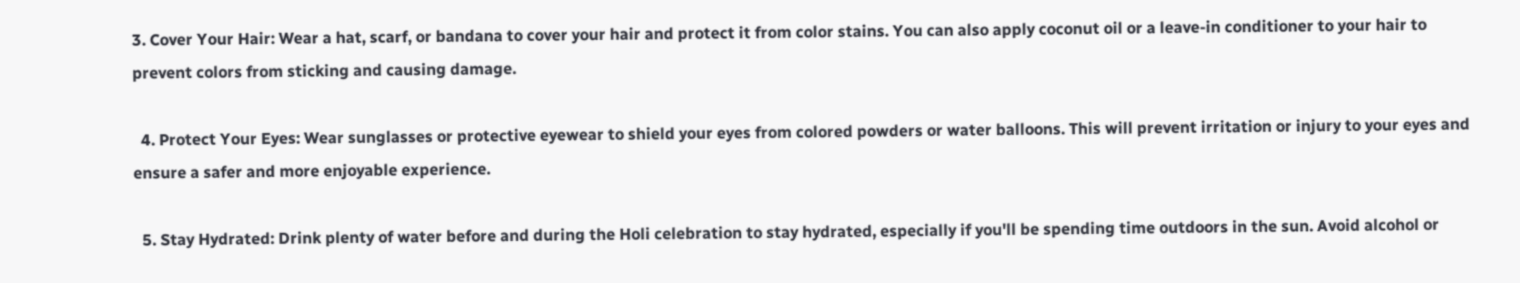3. Cover Your Hair: Wear a hat, scarf, or bandana to cover your hair and protect it from color stains. You can also apply coconut oil or a leave-in conditioner to your hair to prevent colors from sticking and causing damage.

  4. Protect Your Eyes: Wear sunglasses or protective eyewear to shield your eyes from colored powders or water balloons. This will prevent irritation or injury to your eyes and ensure a safer and more enjoyable experience.

  5. Stay Hydrated: Drink plenty of water before and during the Holi celebration to stay hydrated, especially if you'll be spending time outdoors in the sun. Avoid alcohol or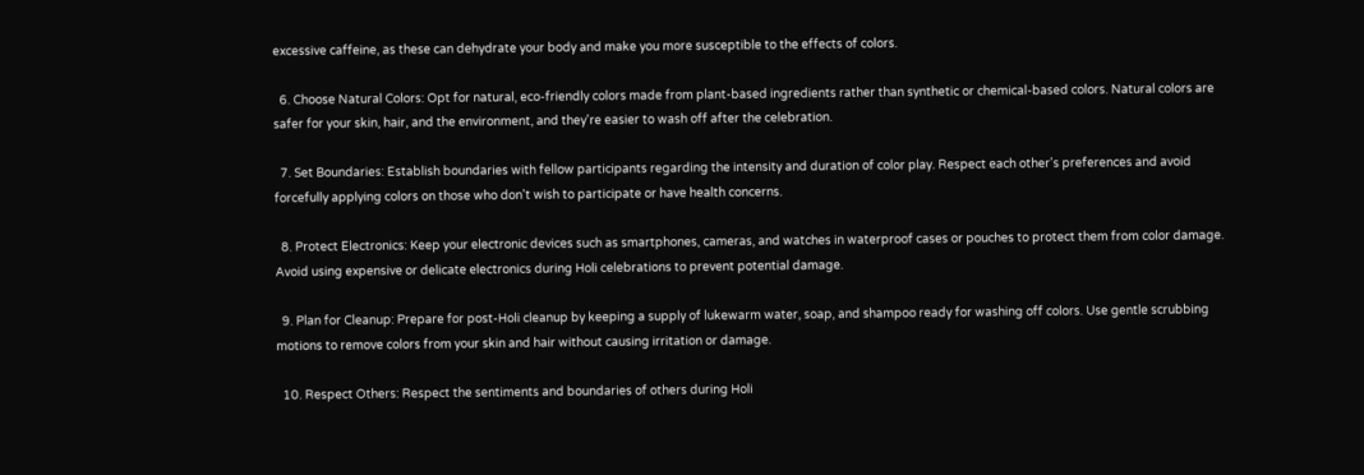excessive caffeine, as these can dehydrate your body and make you more susceptible to the effects of colors.

  6. Choose Natural Colors: Opt for natural, eco-friendly colors made from plant-based ingredients rather than synthetic or chemical-based colors. Natural colors are safer for your skin, hair, and the environment, and they're easier to wash off after the celebration.

  7. Set Boundaries: Establish boundaries with fellow participants regarding the intensity and duration of color play. Respect each other's preferences and avoid forcefully applying colors on those who don't wish to participate or have health concerns.

  8. Protect Electronics: Keep your electronic devices such as smartphones, cameras, and watches in waterproof cases or pouches to protect them from color damage. Avoid using expensive or delicate electronics during Holi celebrations to prevent potential damage.

  9. Plan for Cleanup: Prepare for post-Holi cleanup by keeping a supply of lukewarm water, soap, and shampoo ready for washing off colors. Use gentle scrubbing motions to remove colors from your skin and hair without causing irritation or damage.

  10. Respect Others: Respect the sentiments and boundaries of others during Holi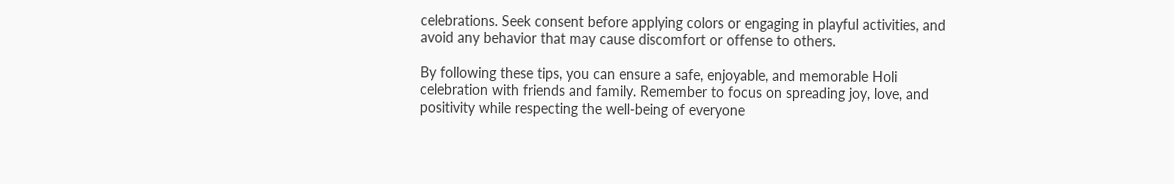celebrations. Seek consent before applying colors or engaging in playful activities, and avoid any behavior that may cause discomfort or offense to others.

By following these tips, you can ensure a safe, enjoyable, and memorable Holi celebration with friends and family. Remember to focus on spreading joy, love, and positivity while respecting the well-being of everyone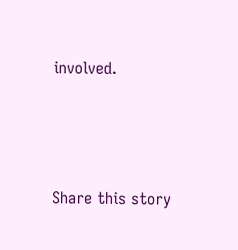involved.




Share this story